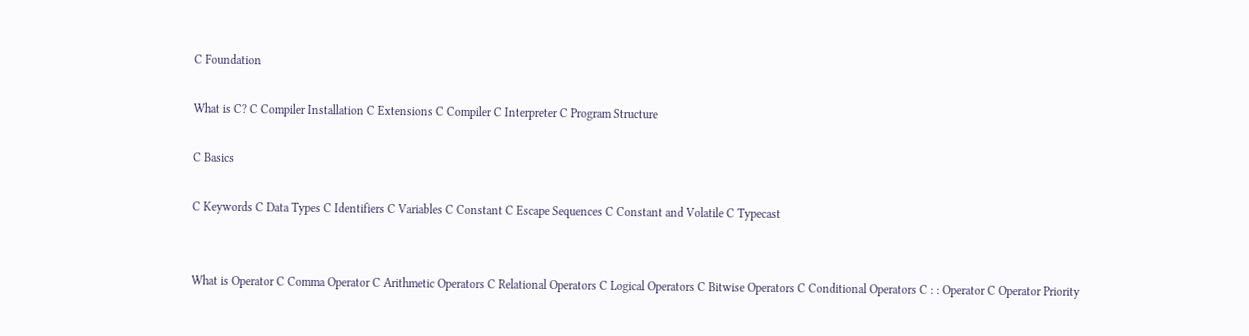C Foundation

What is C? C Compiler Installation C Extensions C Compiler C Interpreter C Program Structure

C Basics

C Keywords C Data Types C Identifiers C Variables C Constant C Escape Sequences C Constant and Volatile C Typecast


What is Operator C Comma Operator C Arithmetic Operators C Relational Operators C Logical Operators C Bitwise Operators C Conditional Operators C : : Operator C Operator Priority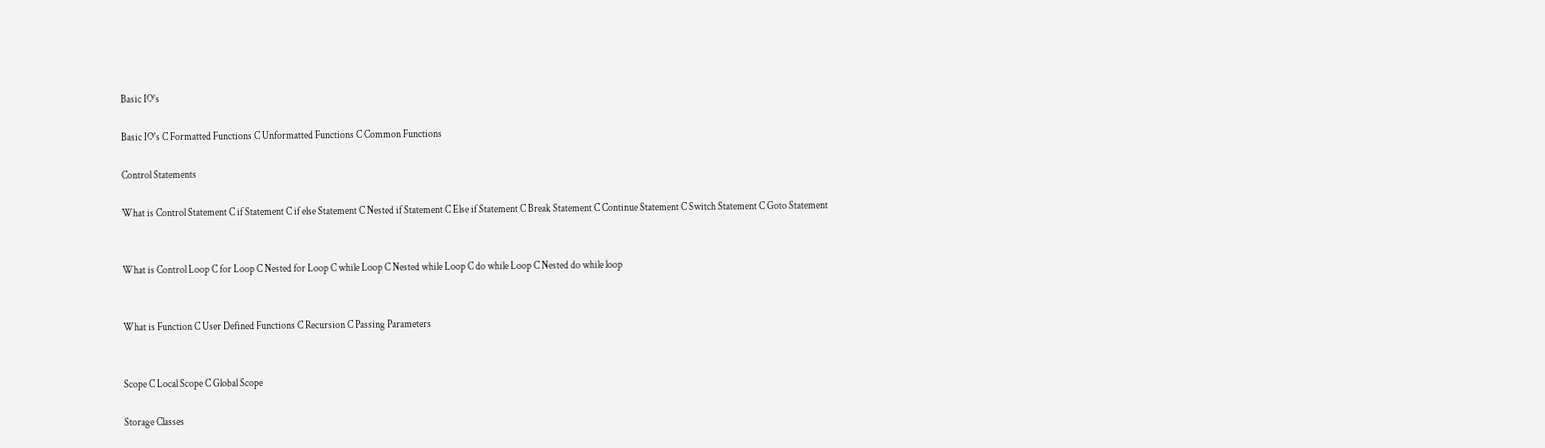Basic IO's

Basic IO's C Formatted Functions C Unformatted Functions C Common Functions

Control Statements

What is Control Statement C if Statement C if else Statement C Nested if Statement C Else if Statement C Break Statement C Continue Statement C Switch Statement C Goto Statement


What is Control Loop C for Loop C Nested for Loop C while Loop C Nested while Loop C do while Loop C Nested do while loop


What is Function C User Defined Functions C Recursion C Passing Parameters


Scope C Local Scope C Global Scope

Storage Classes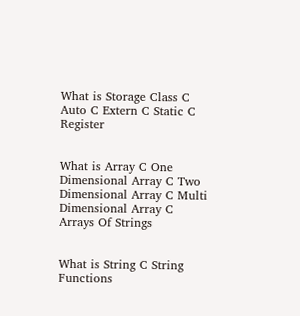What is Storage Class C Auto C Extern C Static C Register


What is Array C One Dimensional Array C Two Dimensional Array C Multi Dimensional Array C Arrays Of Strings


What is String C String Functions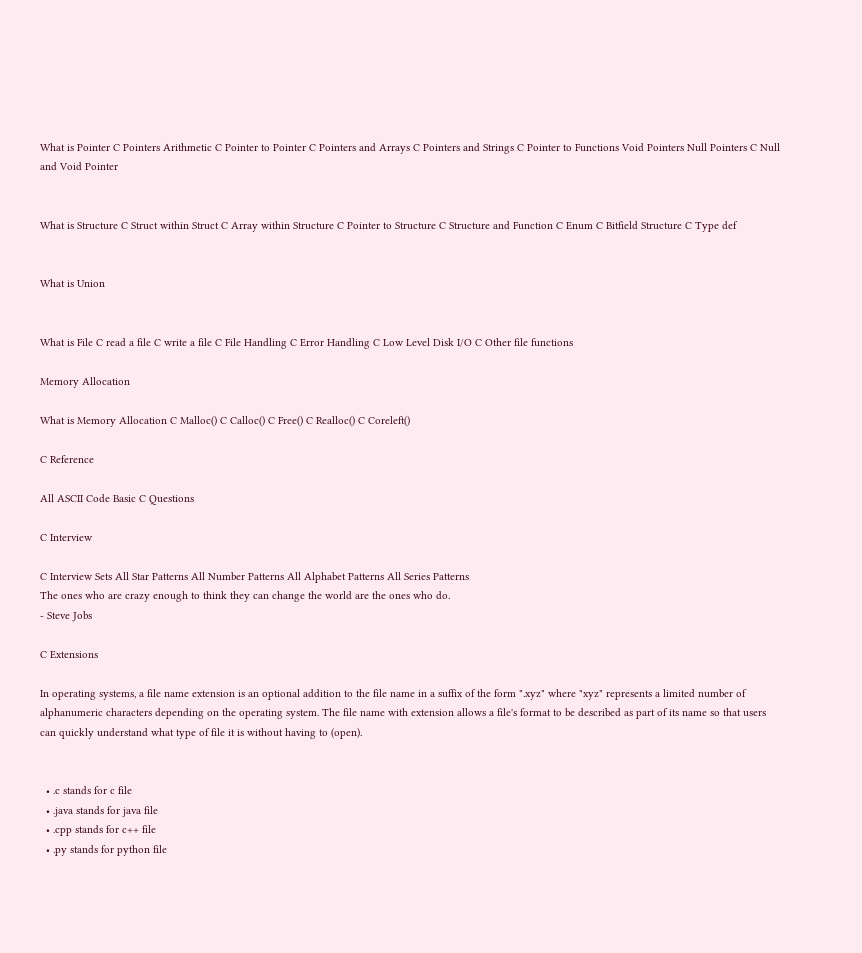What is Pointer C Pointers Arithmetic C Pointer to Pointer C Pointers and Arrays C Pointers and Strings C Pointer to Functions Void Pointers Null Pointers C Null and Void Pointer


What is Structure C Struct within Struct C Array within Structure C Pointer to Structure C Structure and Function C Enum C Bitfield Structure C Type def


What is Union


What is File C read a file C write a file C File Handling C Error Handling C Low Level Disk I/O C Other file functions

Memory Allocation

What is Memory Allocation C Malloc() C Calloc() C Free() C Realloc() C Coreleft()

C Reference

All ASCII Code Basic C Questions

C Interview

C Interview Sets All Star Patterns All Number Patterns All Alphabet Patterns All Series Patterns
The ones who are crazy enough to think they can change the world are the ones who do.
- Steve Jobs

C Extensions

In operating systems, a file name extension is an optional addition to the file name in a suffix of the form ".xyz" where "xyz" represents a limited number of alphanumeric characters depending on the operating system. The file name with extension allows a file's format to be described as part of its name so that users can quickly understand what type of file it is without having to (open).


  • .c stands for c file
  • .java stands for java file
  • .cpp stands for c++ file
  • .py stands for python file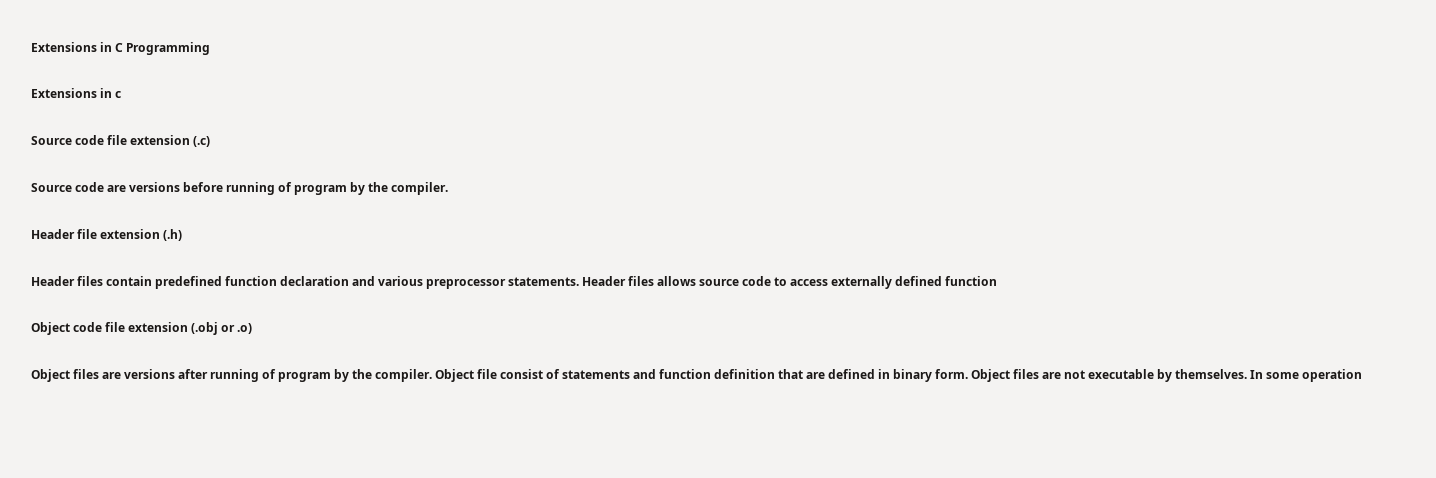Extensions in C Programming

Extensions in c

Source code file extension (.c)

Source code are versions before running of program by the compiler.

Header file extension (.h)

Header files contain predefined function declaration and various preprocessor statements. Header files allows source code to access externally defined function

Object code file extension (.obj or .o)

Object files are versions after running of program by the compiler. Object file consist of statements and function definition that are defined in binary form. Object files are not executable by themselves. In some operation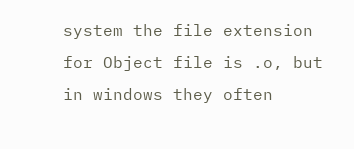system the file extension for Object file is .o, but in windows they often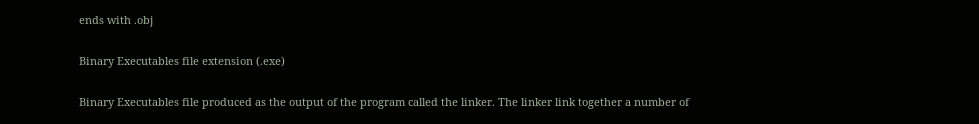ends with .obj

Binary Executables file extension (.exe)

Binary Executables file produced as the output of the program called the linker. The linker link together a number of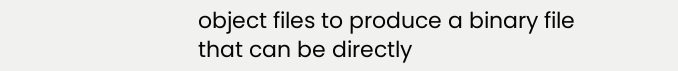object files to produce a binary file that can be directly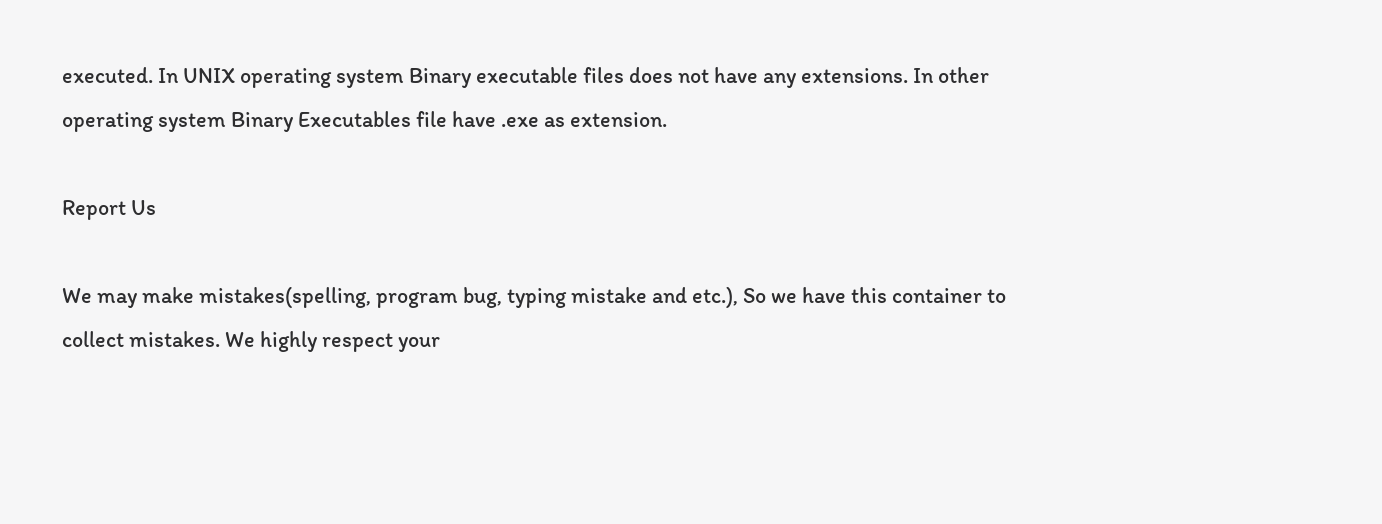executed. In UNIX operating system Binary executable files does not have any extensions. In other operating system Binary Executables file have .exe as extension.

Report Us

We may make mistakes(spelling, program bug, typing mistake and etc.), So we have this container to collect mistakes. We highly respect your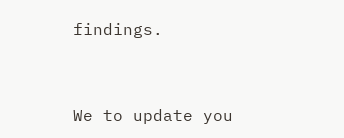findings.


We to update you